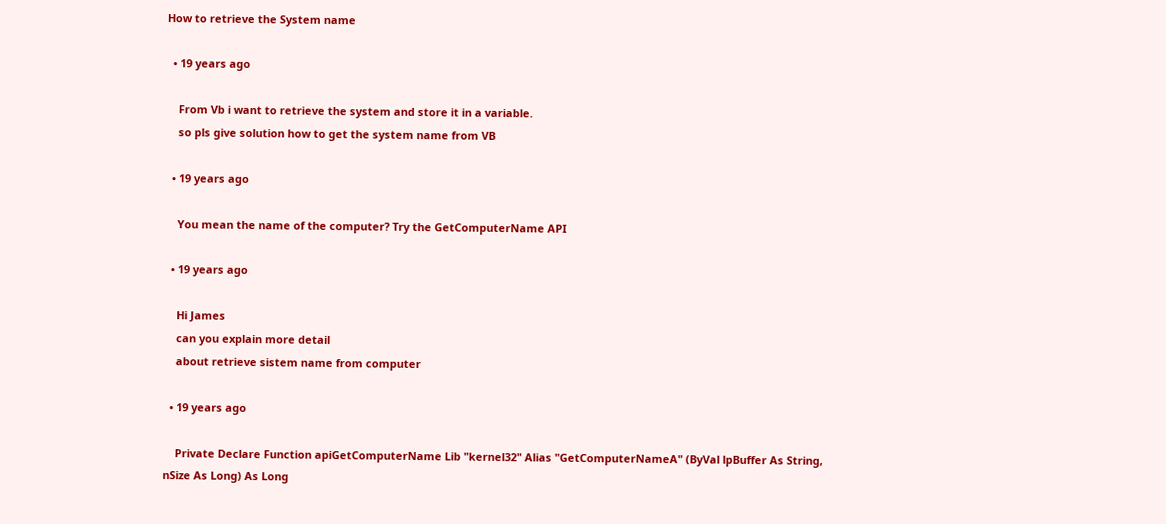How to retrieve the System name

  • 19 years ago

    From Vb i want to retrieve the system and store it in a variable.
    so pls give solution how to get the system name from VB

  • 19 years ago

    You mean the name of the computer? Try the GetComputerName API

  • 19 years ago

    Hi James
    can you explain more detail
    about retrieve sistem name from computer

  • 19 years ago

    Private Declare Function apiGetComputerName Lib "kernel32" Alias "GetComputerNameA" (ByVal lpBuffer As String, nSize As Long) As Long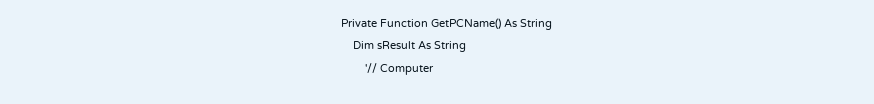Private Function GetPCName() As String
    Dim sResult As String
        '// Computer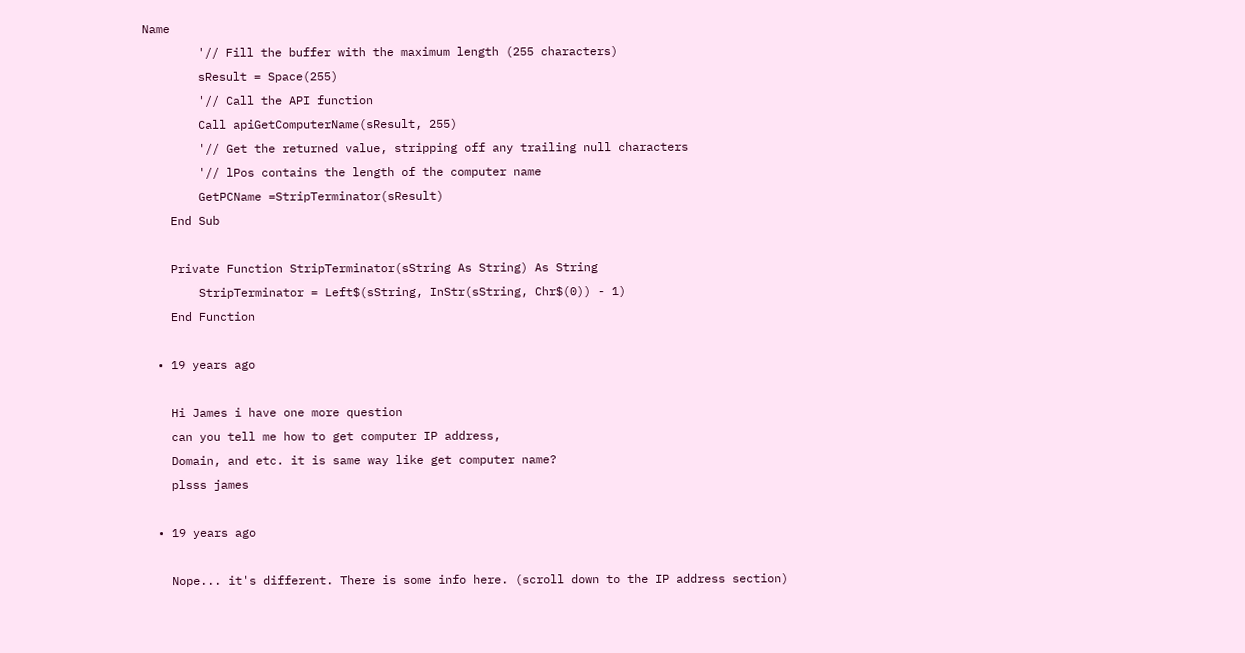Name
        '// Fill the buffer with the maximum length (255 characters)
        sResult = Space(255)
        '// Call the API function
        Call apiGetComputerName(sResult, 255)
        '// Get the returned value, stripping off any trailing null characters
        '// lPos contains the length of the computer name
        GetPCName =StripTerminator(sResult)
    End Sub

    Private Function StripTerminator(sString As String) As String
        StripTerminator = Left$(sString, InStr(sString, Chr$(0)) - 1)
    End Function

  • 19 years ago

    Hi James i have one more question
    can you tell me how to get computer IP address,
    Domain, and etc. it is same way like get computer name?
    plsss james

  • 19 years ago

    Nope... it's different. There is some info here. (scroll down to the IP address section)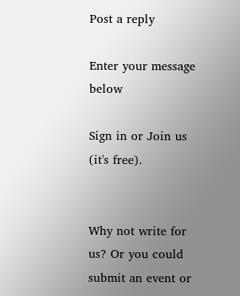Post a reply

Enter your message below

Sign in or Join us (it's free).


Why not write for us? Or you could submit an event or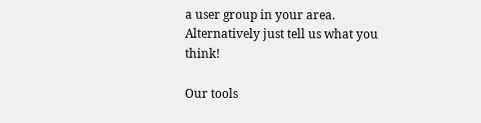a user group in your area. Alternatively just tell us what you think!

Our tools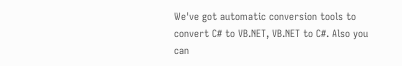We've got automatic conversion tools to convert C# to VB.NET, VB.NET to C#. Also you can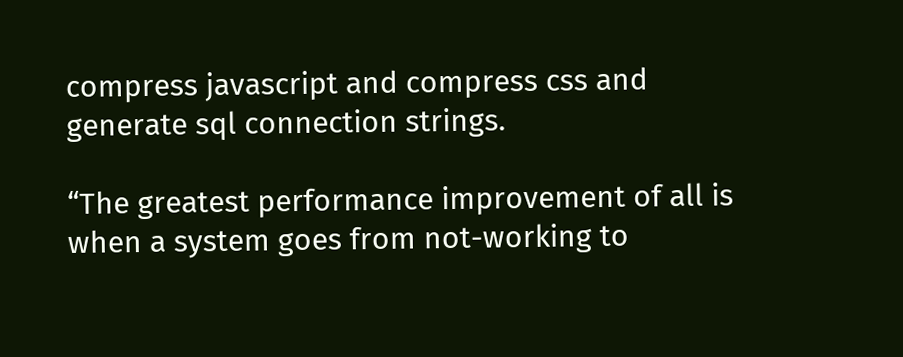compress javascript and compress css and generate sql connection strings.

“The greatest performance improvement of all is when a system goes from not-working to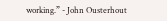working.” - John Ousterhout